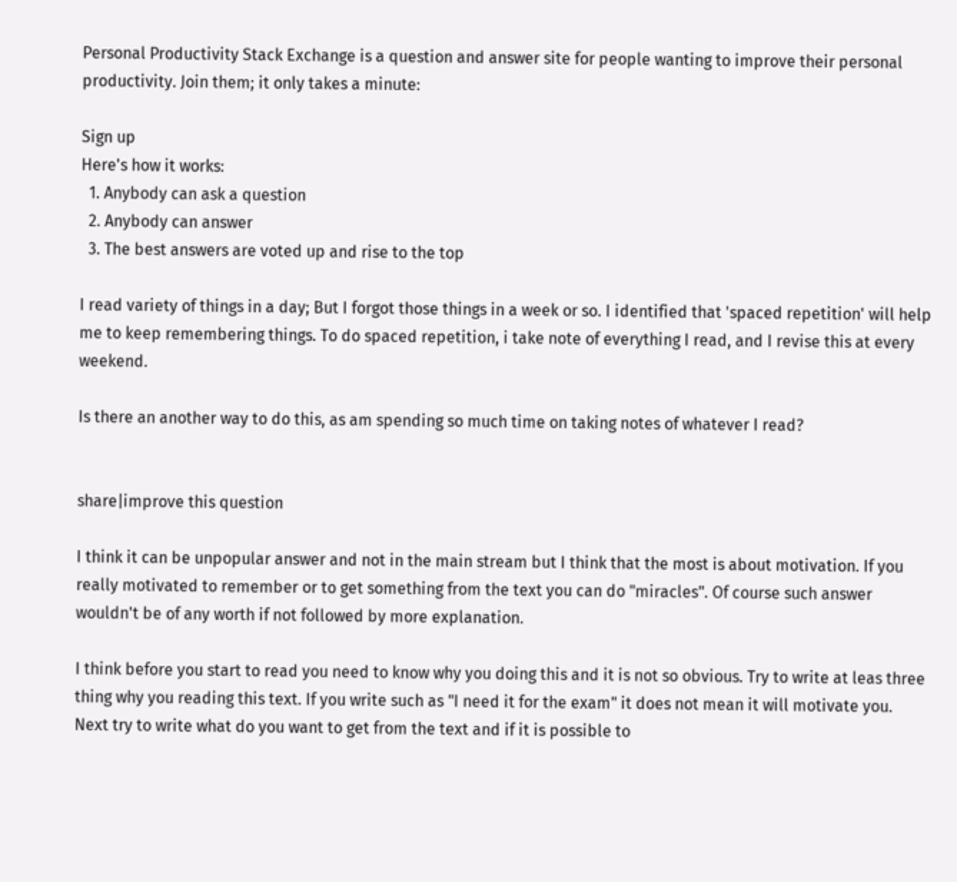Personal Productivity Stack Exchange is a question and answer site for people wanting to improve their personal productivity. Join them; it only takes a minute:

Sign up
Here's how it works:
  1. Anybody can ask a question
  2. Anybody can answer
  3. The best answers are voted up and rise to the top

I read variety of things in a day; But I forgot those things in a week or so. I identified that 'spaced repetition' will help me to keep remembering things. To do spaced repetition, i take note of everything I read, and I revise this at every weekend.

Is there an another way to do this, as am spending so much time on taking notes of whatever I read?


share|improve this question

I think it can be unpopular answer and not in the main stream but I think that the most is about motivation. If you really motivated to remember or to get something from the text you can do "miracles". Of course such answer wouldn't be of any worth if not followed by more explanation.

I think before you start to read you need to know why you doing this and it is not so obvious. Try to write at leas three thing why you reading this text. If you write such as "I need it for the exam" it does not mean it will motivate you. Next try to write what do you want to get from the text and if it is possible to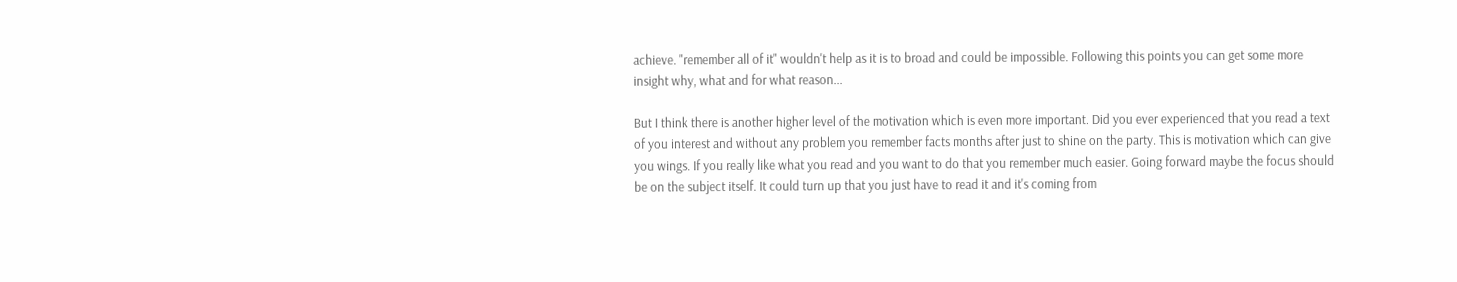achieve. "remember all of it" wouldn't help as it is to broad and could be impossible. Following this points you can get some more insight why, what and for what reason...

But I think there is another higher level of the motivation which is even more important. Did you ever experienced that you read a text of you interest and without any problem you remember facts months after just to shine on the party. This is motivation which can give you wings. If you really like what you read and you want to do that you remember much easier. Going forward maybe the focus should be on the subject itself. It could turn up that you just have to read it and it's coming from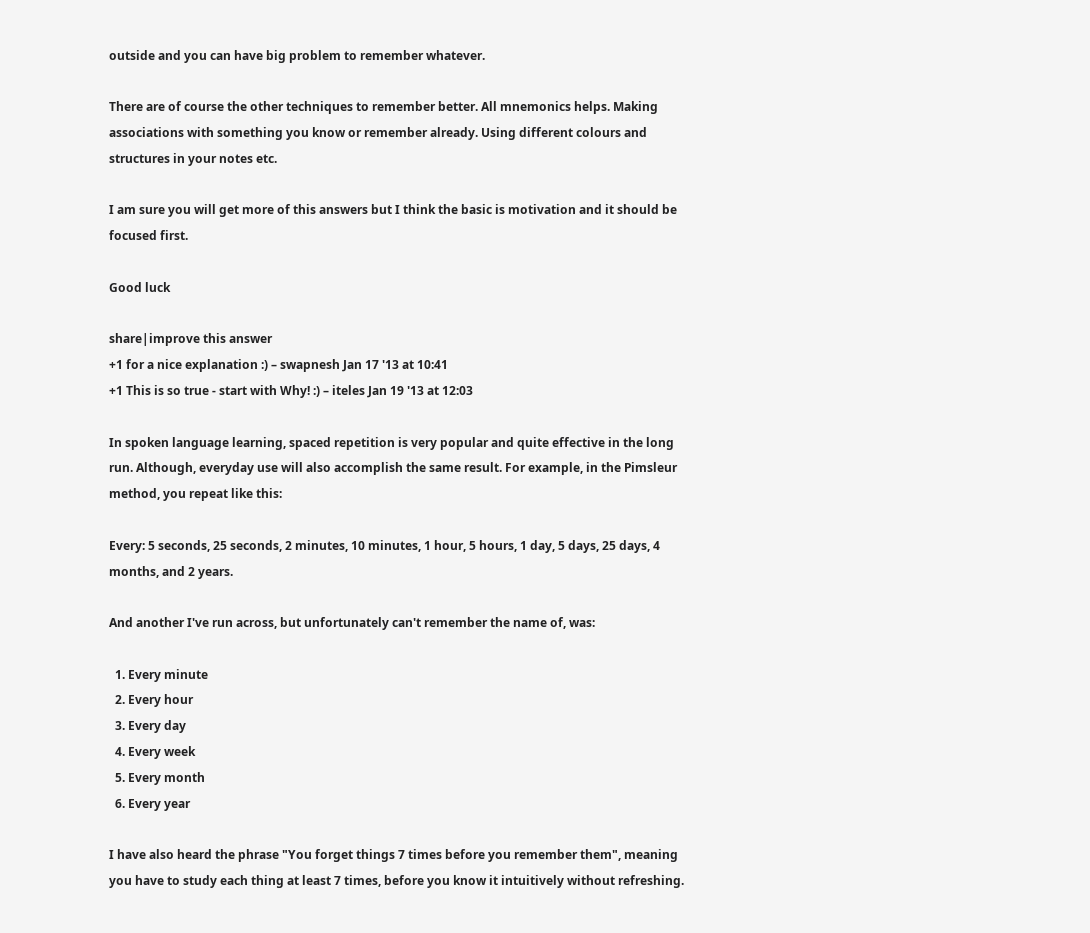outside and you can have big problem to remember whatever.

There are of course the other techniques to remember better. All mnemonics helps. Making associations with something you know or remember already. Using different colours and structures in your notes etc.

I am sure you will get more of this answers but I think the basic is motivation and it should be focused first.

Good luck

share|improve this answer
+1 for a nice explanation :) – swapnesh Jan 17 '13 at 10:41
+1 This is so true - start with Why! :) – iteles Jan 19 '13 at 12:03

In spoken language learning, spaced repetition is very popular and quite effective in the long run. Although, everyday use will also accomplish the same result. For example, in the Pimsleur method, you repeat like this:

Every: 5 seconds, 25 seconds, 2 minutes, 10 minutes, 1 hour, 5 hours, 1 day, 5 days, 25 days, 4 months, and 2 years.

And another I've run across, but unfortunately can't remember the name of, was:

  1. Every minute
  2. Every hour
  3. Every day
  4. Every week
  5. Every month
  6. Every year

I have also heard the phrase "You forget things 7 times before you remember them", meaning you have to study each thing at least 7 times, before you know it intuitively without refreshing.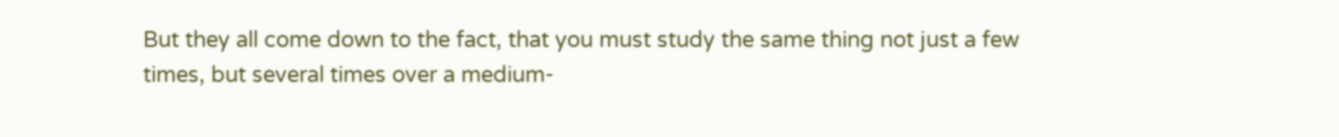But they all come down to the fact, that you must study the same thing not just a few times, but several times over a medium-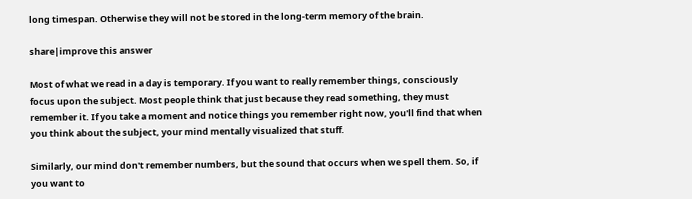long timespan. Otherwise they will not be stored in the long-term memory of the brain.

share|improve this answer

Most of what we read in a day is temporary. If you want to really remember things, consciously focus upon the subject. Most people think that just because they read something, they must remember it. If you take a moment and notice things you remember right now, you'll find that when you think about the subject, your mind mentally visualized that stuff.

Similarly, our mind don't remember numbers, but the sound that occurs when we spell them. So, if you want to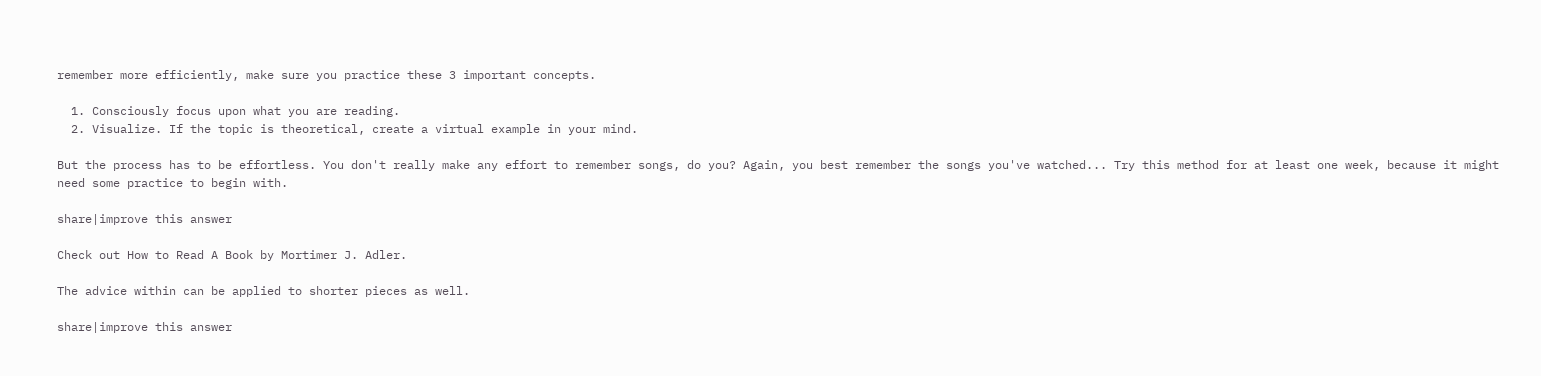remember more efficiently, make sure you practice these 3 important concepts.

  1. Consciously focus upon what you are reading.
  2. Visualize. If the topic is theoretical, create a virtual example in your mind.

But the process has to be effortless. You don't really make any effort to remember songs, do you? Again, you best remember the songs you've watched... Try this method for at least one week, because it might need some practice to begin with.

share|improve this answer

Check out How to Read A Book by Mortimer J. Adler.

The advice within can be applied to shorter pieces as well.

share|improve this answer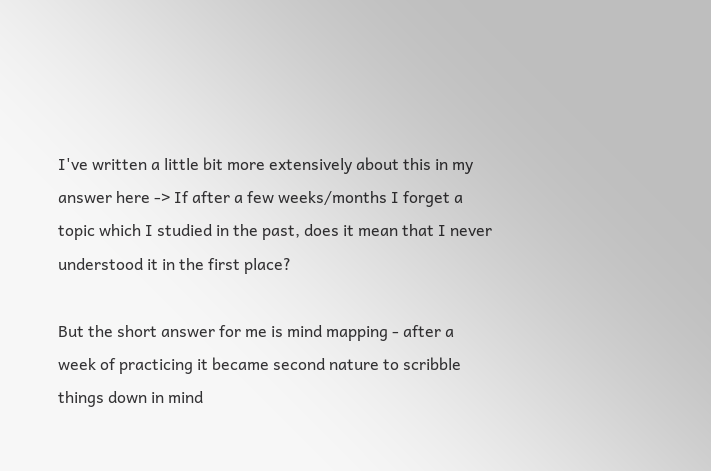I've written a little bit more extensively about this in my answer here -> If after a few weeks/months I forget a topic which I studied in the past, does it mean that I never understood it in the first place?

But the short answer for me is mind mapping - after a week of practicing it became second nature to scribble things down in mind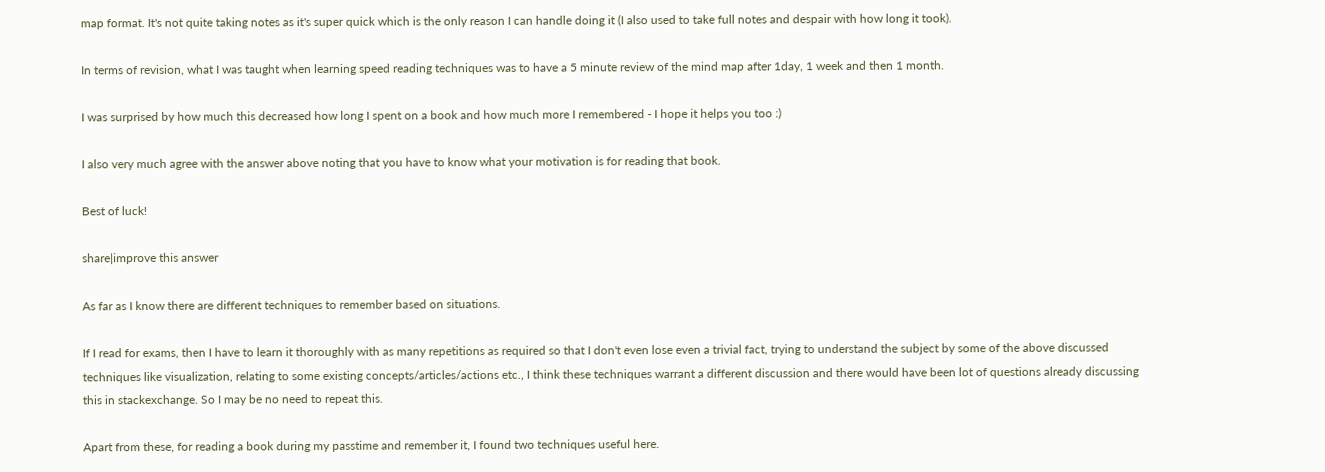map format. It's not quite taking notes as it's super quick which is the only reason I can handle doing it (I also used to take full notes and despair with how long it took).

In terms of revision, what I was taught when learning speed reading techniques was to have a 5 minute review of the mind map after 1day, 1 week and then 1 month.

I was surprised by how much this decreased how long I spent on a book and how much more I remembered - I hope it helps you too :)

I also very much agree with the answer above noting that you have to know what your motivation is for reading that book.

Best of luck!

share|improve this answer

As far as I know there are different techniques to remember based on situations.

If I read for exams, then I have to learn it thoroughly with as many repetitions as required so that I don't even lose even a trivial fact, trying to understand the subject by some of the above discussed techniques like visualization, relating to some existing concepts/articles/actions etc., I think these techniques warrant a different discussion and there would have been lot of questions already discussing this in stackexchange. So I may be no need to repeat this.

Apart from these, for reading a book during my passtime and remember it, I found two techniques useful here.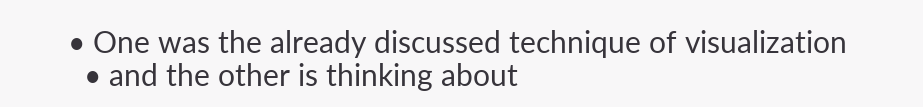• One was the already discussed technique of visualization
  • and the other is thinking about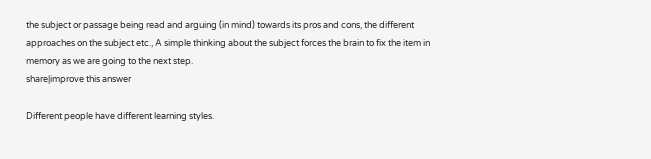the subject or passage being read and arguing (in mind) towards its pros and cons, the different approaches on the subject etc., A simple thinking about the subject forces the brain to fix the item in memory as we are going to the next step.
share|improve this answer

Different people have different learning styles.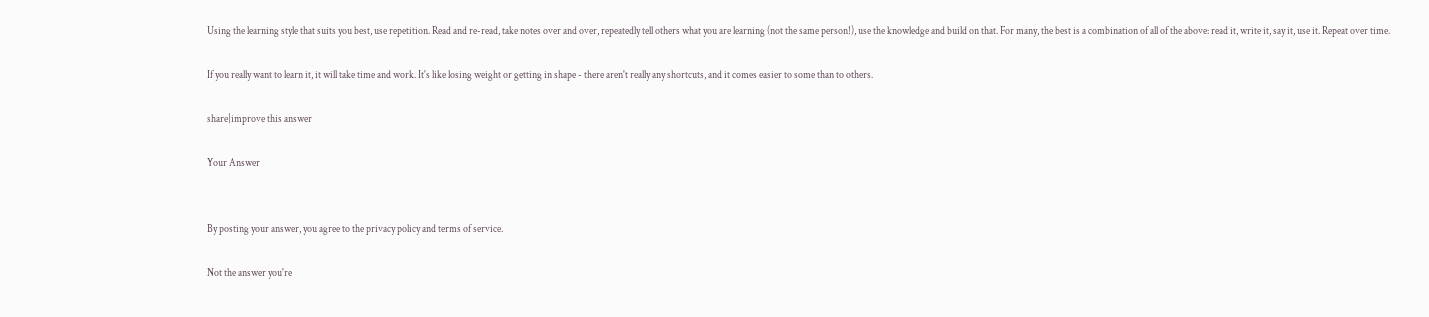Using the learning style that suits you best, use repetition. Read and re-read, take notes over and over, repeatedly tell others what you are learning (not the same person!), use the knowledge and build on that. For many, the best is a combination of all of the above: read it, write it, say it, use it. Repeat over time.

If you really want to learn it, it will take time and work. It's like losing weight or getting in shape - there aren't really any shortcuts, and it comes easier to some than to others.

share|improve this answer

Your Answer


By posting your answer, you agree to the privacy policy and terms of service.

Not the answer you're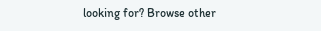looking for? Browse other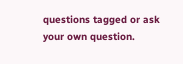questions tagged or ask your own question.